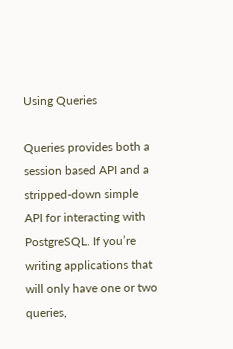Using Queries

Queries provides both a session based API and a stripped-down simple API for interacting with PostgreSQL. If you’re writing applications that will only have one or two queries,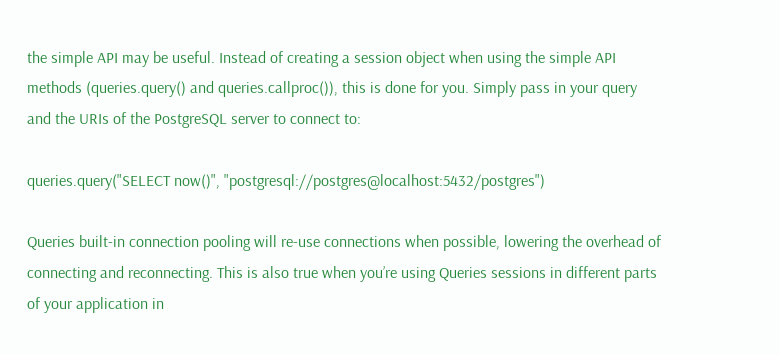the simple API may be useful. Instead of creating a session object when using the simple API methods (queries.query() and queries.callproc()), this is done for you. Simply pass in your query and the URIs of the PostgreSQL server to connect to:

queries.query("SELECT now()", "postgresql://postgres@localhost:5432/postgres")

Queries built-in connection pooling will re-use connections when possible, lowering the overhead of connecting and reconnecting. This is also true when you’re using Queries sessions in different parts of your application in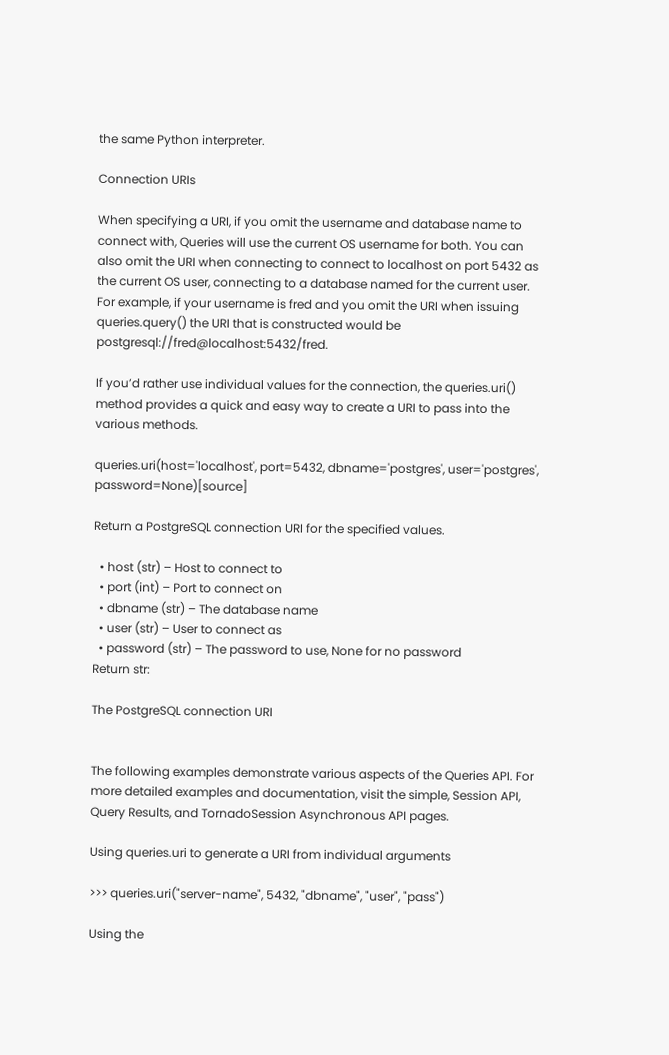the same Python interpreter.

Connection URIs

When specifying a URI, if you omit the username and database name to connect with, Queries will use the current OS username for both. You can also omit the URI when connecting to connect to localhost on port 5432 as the current OS user, connecting to a database named for the current user. For example, if your username is fred and you omit the URI when issuing queries.query() the URI that is constructed would be postgresql://fred@localhost:5432/fred.

If you’d rather use individual values for the connection, the queries.uri() method provides a quick and easy way to create a URI to pass into the various methods.

queries.uri(host='localhost', port=5432, dbname='postgres', user='postgres', password=None)[source]

Return a PostgreSQL connection URI for the specified values.

  • host (str) – Host to connect to
  • port (int) – Port to connect on
  • dbname (str) – The database name
  • user (str) – User to connect as
  • password (str) – The password to use, None for no password
Return str:

The PostgreSQL connection URI


The following examples demonstrate various aspects of the Queries API. For more detailed examples and documentation, visit the simple, Session API, Query Results, and TornadoSession Asynchronous API pages.

Using queries.uri to generate a URI from individual arguments

>>> queries.uri("server-name", 5432, "dbname", "user", "pass")

Using the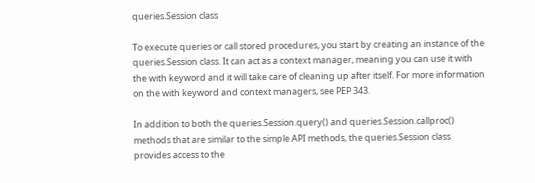queries.Session class

To execute queries or call stored procedures, you start by creating an instance of the queries.Session class. It can act as a context manager, meaning you can use it with the with keyword and it will take care of cleaning up after itself. For more information on the with keyword and context managers, see PEP 343.

In addition to both the queries.Session.query() and queries.Session.callproc() methods that are similar to the simple API methods, the queries.Session class provides access to the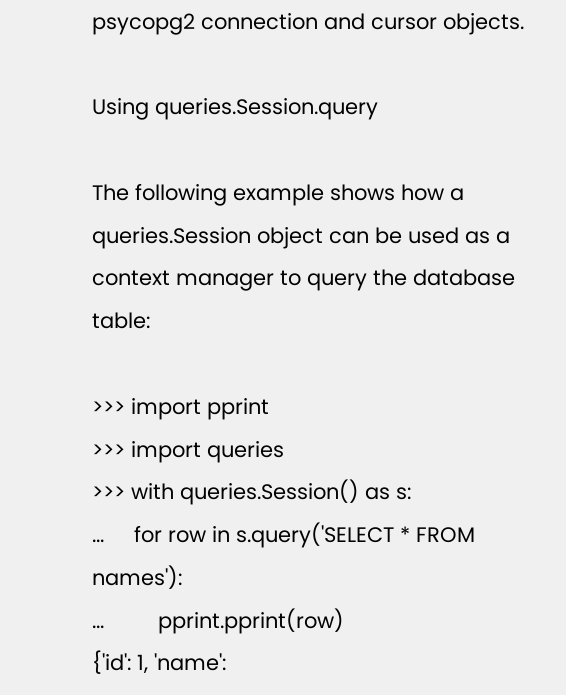psycopg2 connection and cursor objects.

Using queries.Session.query

The following example shows how a queries.Session object can be used as a context manager to query the database table:

>>> import pprint
>>> import queries
>>> with queries.Session() as s:
...     for row in s.query('SELECT * FROM names'):
...         pprint.pprint(row)
{'id': 1, 'name':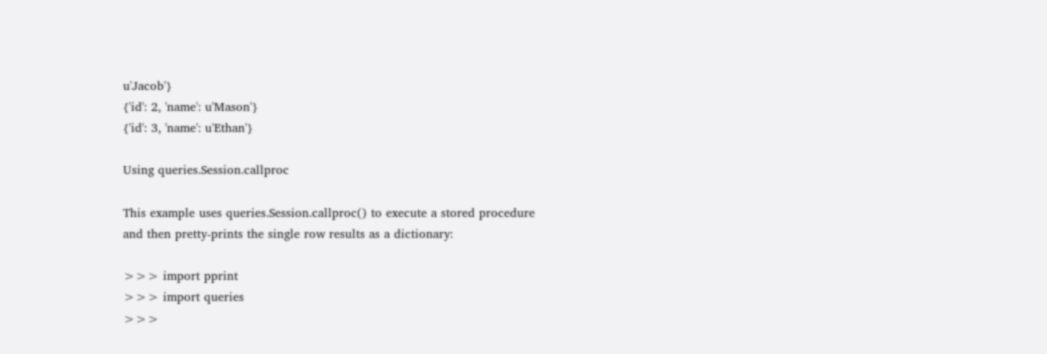u'Jacob'}
{'id': 2, 'name': u'Mason'}
{'id': 3, 'name': u'Ethan'}

Using queries.Session.callproc

This example uses queries.Session.callproc() to execute a stored procedure and then pretty-prints the single row results as a dictionary:

>>> import pprint
>>> import queries
>>>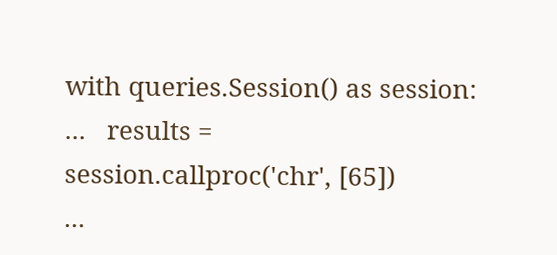with queries.Session() as session:
...   results = session.callproc('chr', [65])
...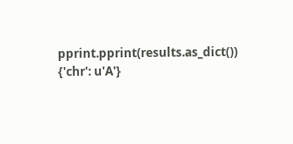pprint.pprint(results.as_dict())
{'chr': u'A'}